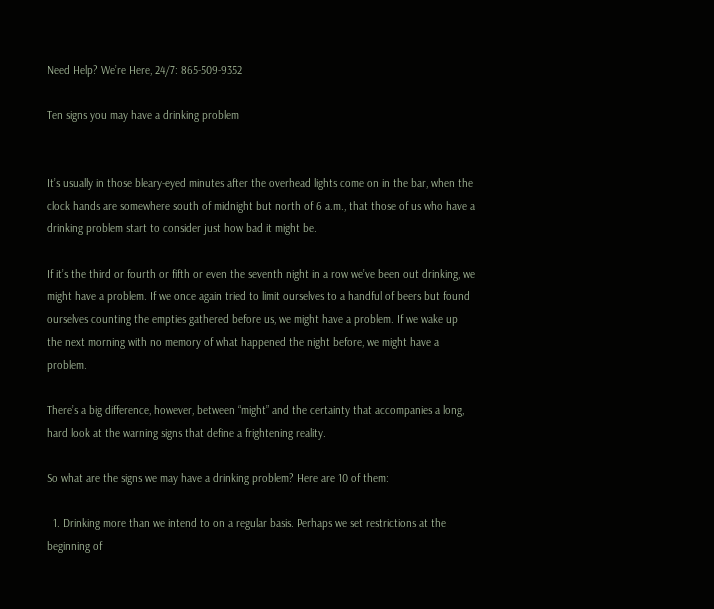Need Help? We’re Here, 24/7: 865-509-9352

Ten signs you may have a drinking problem


It’s usually in those bleary-eyed minutes after the overhead lights come on in the bar, when the clock hands are somewhere south of midnight but north of 6 a.m., that those of us who have a drinking problem start to consider just how bad it might be.

If it’s the third or fourth or fifth or even the seventh night in a row we’ve been out drinking, we might have a problem. If we once again tried to limit ourselves to a handful of beers but found ourselves counting the empties gathered before us, we might have a problem. If we wake up the next morning with no memory of what happened the night before, we might have a problem.

There’s a big difference, however, between “might” and the certainty that accompanies a long, hard look at the warning signs that define a frightening reality.

So what are the signs we may have a drinking problem? Here are 10 of them:

  1. Drinking more than we intend to on a regular basis. Perhaps we set restrictions at the beginning of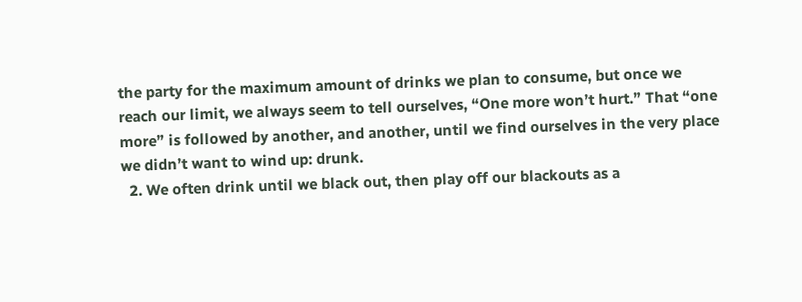the party for the maximum amount of drinks we plan to consume, but once we reach our limit, we always seem to tell ourselves, “One more won’t hurt.” That “one more” is followed by another, and another, until we find ourselves in the very place we didn’t want to wind up: drunk.
  2. We often drink until we black out, then play off our blackouts as a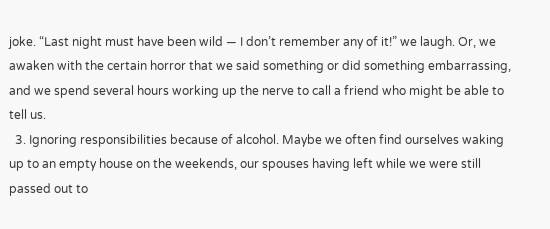joke. “Last night must have been wild — I don’t remember any of it!” we laugh. Or, we awaken with the certain horror that we said something or did something embarrassing, and we spend several hours working up the nerve to call a friend who might be able to tell us.
  3. Ignoring responsibilities because of alcohol. Maybe we often find ourselves waking up to an empty house on the weekends, our spouses having left while we were still passed out to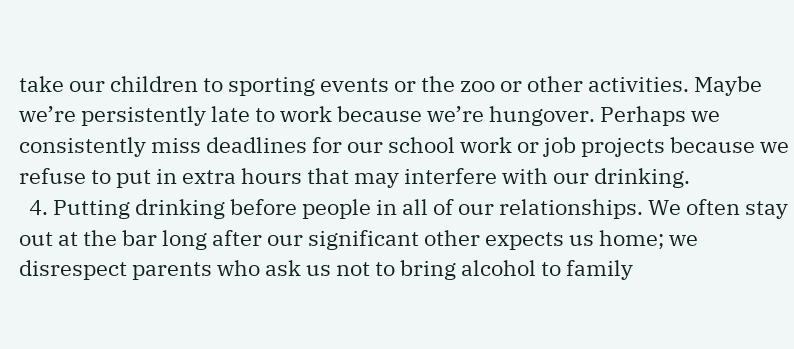take our children to sporting events or the zoo or other activities. Maybe we’re persistently late to work because we’re hungover. Perhaps we consistently miss deadlines for our school work or job projects because we refuse to put in extra hours that may interfere with our drinking.
  4. Putting drinking before people in all of our relationships. We often stay out at the bar long after our significant other expects us home; we disrespect parents who ask us not to bring alcohol to family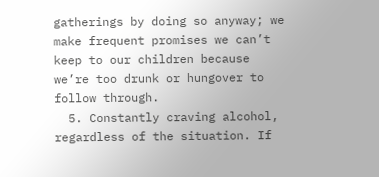gatherings by doing so anyway; we make frequent promises we can’t keep to our children because we’re too drunk or hungover to follow through.
  5. Constantly craving alcohol, regardless of the situation. If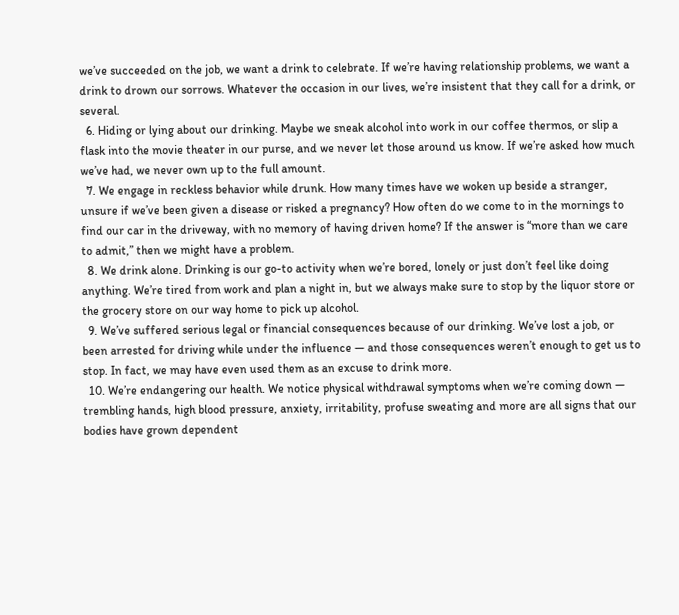we’ve succeeded on the job, we want a drink to celebrate. If we’re having relationship problems, we want a drink to drown our sorrows. Whatever the occasion in our lives, we’re insistent that they call for a drink, or several.
  6. Hiding or lying about our drinking. Maybe we sneak alcohol into work in our coffee thermos, or slip a flask into the movie theater in our purse, and we never let those around us know. If we’re asked how much we’ve had, we never own up to the full amount.
  7. We engage in reckless behavior while drunk. How many times have we woken up beside a stranger, unsure if we’ve been given a disease or risked a pregnancy? How often do we come to in the mornings to find our car in the driveway, with no memory of having driven home? If the answer is “more than we care to admit,” then we might have a problem.
  8. We drink alone. Drinking is our go-to activity when we’re bored, lonely or just don’t feel like doing anything. We’re tired from work and plan a night in, but we always make sure to stop by the liquor store or the grocery store on our way home to pick up alcohol.
  9. We’ve suffered serious legal or financial consequences because of our drinking. We’ve lost a job, or been arrested for driving while under the influence — and those consequences weren’t enough to get us to stop. In fact, we may have even used them as an excuse to drink more.
  10. We’re endangering our health. We notice physical withdrawal symptoms when we’re coming down — trembling hands, high blood pressure, anxiety, irritability, profuse sweating and more are all signs that our bodies have grown dependent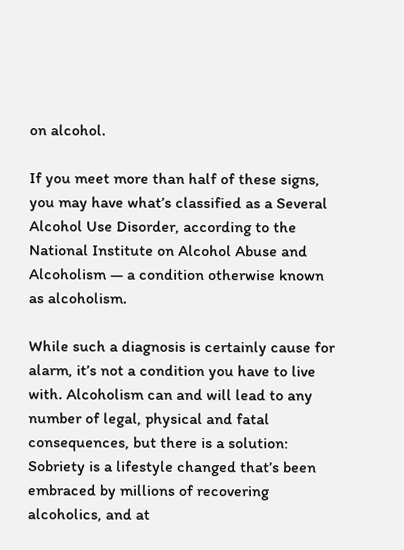on alcohol.

If you meet more than half of these signs, you may have what’s classified as a Several Alcohol Use Disorder, according to the National Institute on Alcohol Abuse and Alcoholism — a condition otherwise known as alcoholism.

While such a diagnosis is certainly cause for alarm, it’s not a condition you have to live with. Alcoholism can and will lead to any number of legal, physical and fatal consequences, but there is a solution: Sobriety is a lifestyle changed that’s been embraced by millions of recovering alcoholics, and at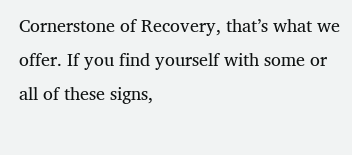Cornerstone of Recovery, that’s what we offer. If you find yourself with some or all of these signs,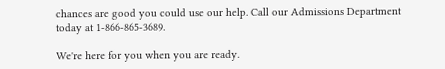chances are good you could use our help. Call our Admissions Department today at 1-866-865-3689.

We're here for you when you are ready.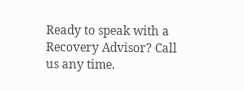Ready to speak with a Recovery Advisor? Call us any time.